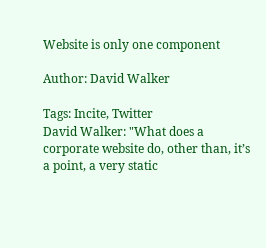Website is only one component

Author: David Walker

Tags: Incite, Twitter
David Walker: "What does a corporate website do, other than, it’s a point, a very static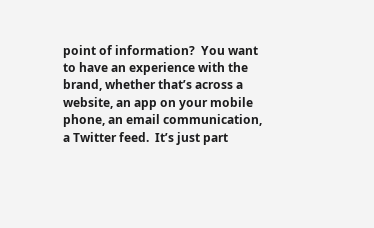point of information?  You want to have an experience with the brand, whether that’s across a website, an app on your mobile phone, an email communication, a Twitter feed.  It’s just part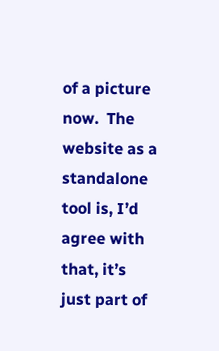of a picture now.  The website as a standalone tool is, I’d agree with that, it’s just part of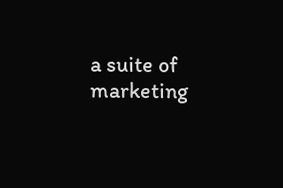a suite of marketing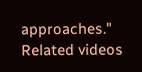approaches."
Related videos